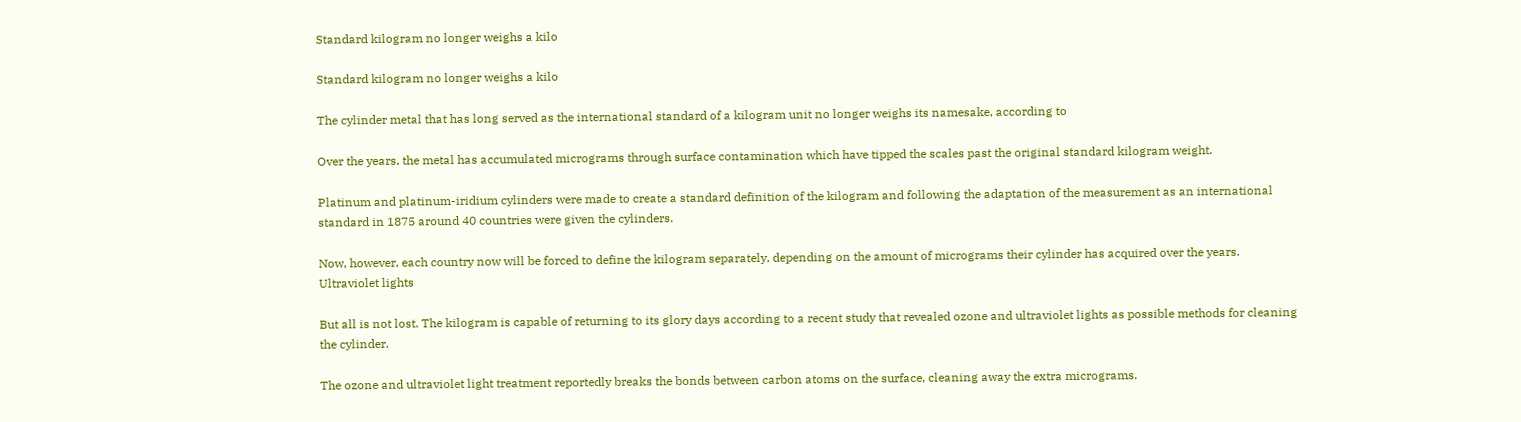Standard kilogram no longer weighs a kilo

Standard kilogram no longer weighs a kilo

The cylinder metal that has long served as the international standard of a kilogram unit no longer weighs its namesake, according to

Over the years, the metal has accumulated micrograms through surface contamination which have tipped the scales past the original standard kilogram weight.

Platinum and platinum-iridium cylinders were made to create a standard definition of the kilogram and following the adaptation of the measurement as an international standard in 1875 around 40 countries were given the cylinders.

Now, however, each country now will be forced to define the kilogram separately, depending on the amount of micrograms their cylinder has acquired over the years.
Ultraviolet lights

But all is not lost. The kilogram is capable of returning to its glory days according to a recent study that revealed ozone and ultraviolet lights as possible methods for cleaning the cylinder.

The ozone and ultraviolet light treatment reportedly breaks the bonds between carbon atoms on the surface, cleaning away the extra micrograms.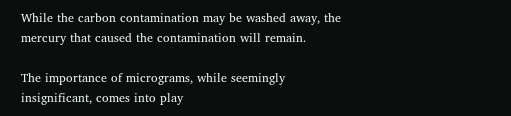While the carbon contamination may be washed away, the mercury that caused the contamination will remain.

The importance of micrograms, while seemingly insignificant, comes into play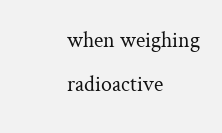when weighing radioactive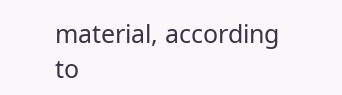material, according to